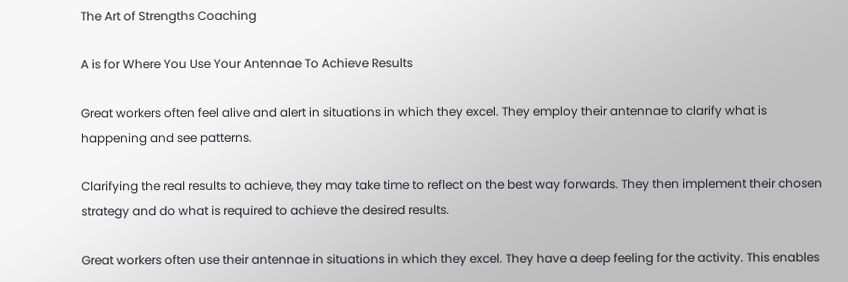The Art of Strengths Coaching

A is for Where You Use Your Antennae To Achieve Results

Great workers often feel alive and alert in situations in which they excel. They employ their antennae to clarify what is happening and see patterns.

Clarifying the real results to achieve, they may take time to reflect on the best way forwards. They then implement their chosen strategy and do what is required to achieve the desired results.

Great workers often use their antennae in situations in which they excel. They have a deep feeling for the activity. This enables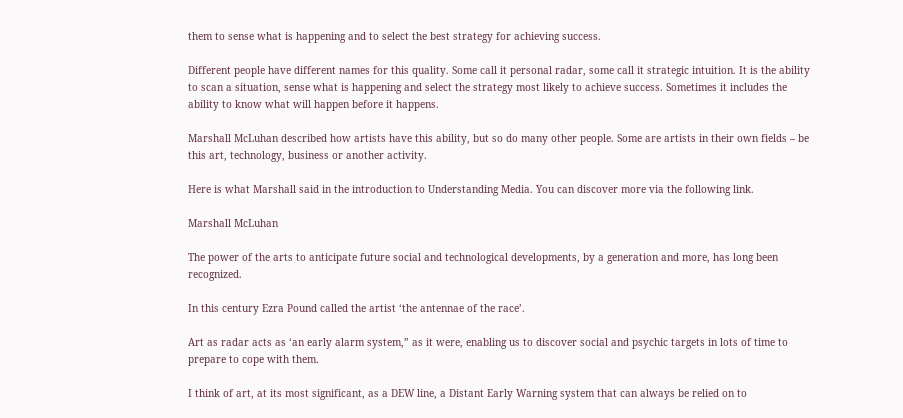them to sense what is happening and to select the best strategy for achieving success.

Different people have different names for this quality. Some call it personal radar, some call it strategic intuition. It is the ability to scan a situation, sense what is happening and select the strategy most likely to achieve success. Sometimes it includes the ability to know what will happen before it happens.

Marshall McLuhan described how artists have this ability, but so do many other people. Some are artists in their own fields – be this art, technology, business or another activity.

Here is what Marshall said in the introduction to Understanding Media. You can discover more via the following link.

Marshall McLuhan

The power of the arts to anticipate future social and technological developments, by a generation and more, has long been recognized.

In this century Ezra Pound called the artist ‘the antennae of the race’.

Art as radar acts as ‘an early alarm system,” as it were, enabling us to discover social and psychic targets in lots of time to prepare to cope with them.

I think of art, at its most significant, as a DEW line, a Distant Early Warning system that can always be relied on to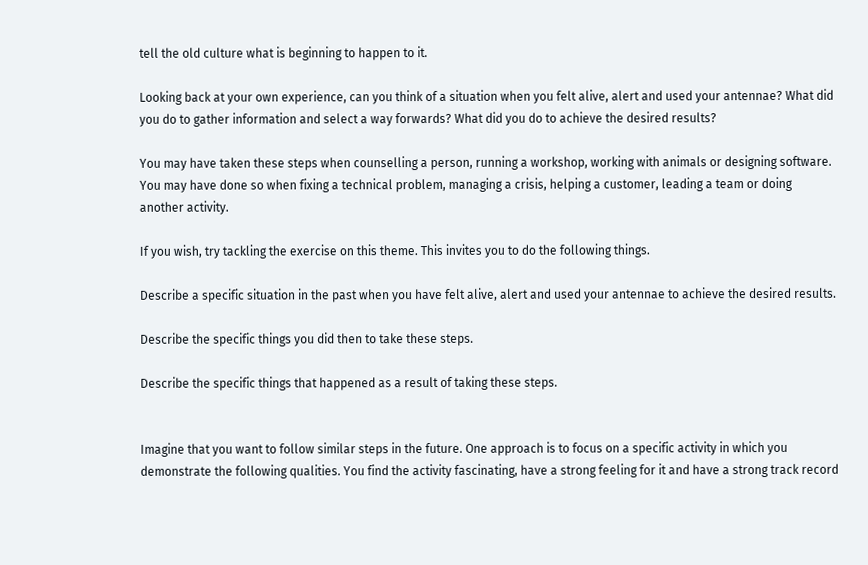tell the old culture what is beginning to happen to it.

Looking back at your own experience, can you think of a situation when you felt alive, alert and used your antennae? What did you do to gather information and select a way forwards? What did you do to achieve the desired results?

You may have taken these steps when counselling a person, running a workshop, working with animals or designing software. You may have done so when fixing a technical problem, managing a crisis, helping a customer, leading a team or doing another activity.

If you wish, try tackling the exercise on this theme. This invites you to do the following things.

Describe a specific situation in the past when you have felt alive, alert and used your antennae to achieve the desired results.

Describe the specific things you did then to take these steps.

Describe the specific things that happened as a result of taking these steps.


Imagine that you want to follow similar steps in the future. One approach is to focus on a specific activity in which you demonstrate the following qualities. You find the activity fascinating, have a strong feeling for it and have a strong track record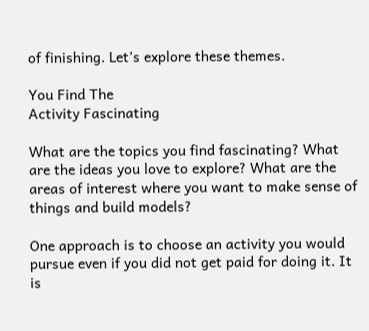of finishing. Let’s explore these themes.

You Find The
Activity Fascinating

What are the topics you find fascinating? What are the ideas you love to explore? What are the areas of interest where you want to make sense of things and build models?

One approach is to choose an activity you would pursue even if you did not get paid for doing it. It is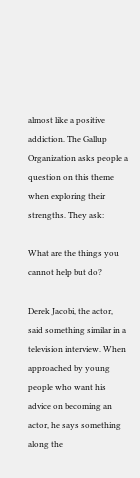almost like a positive addiction. The Gallup Organization asks people a question on this theme when exploring their strengths. They ask:

What are the things you cannot help but do?

Derek Jacobi, the actor, said something similar in a television interview. When approached by young people who want his advice on becoming an actor, he says something along the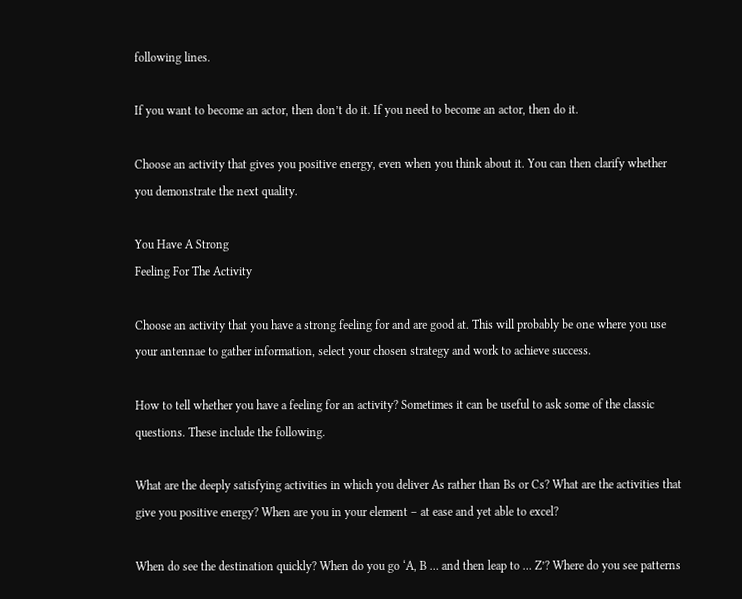following lines.

If you want to become an actor, then don’t do it. If you need to become an actor, then do it.

Choose an activity that gives you positive energy, even when you think about it. You can then clarify whether you demonstrate the next quality.

You Have A Strong
Feeling For The Activity

Choose an activity that you have a strong feeling for and are good at. This will probably be one where you use your antennae to gather information, select your chosen strategy and work to achieve success.

How to tell whether you have a feeling for an activity? Sometimes it can be useful to ask some of the classic questions. These include the following.

What are the deeply satisfying activities in which you deliver As rather than Bs or Cs? What are the activities that give you positive energy? When are you in your element – at ease and yet able to excel?

When do see the destination quickly? When do you go ‘A, B … and then leap to … Z’? Where do you see patterns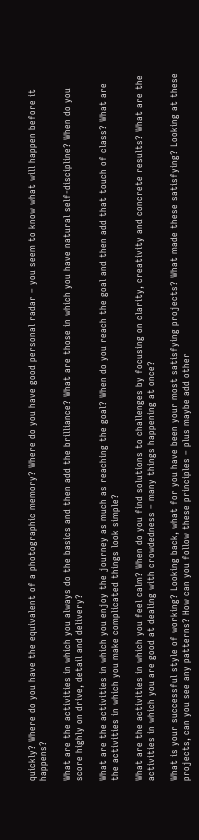quickly? Where do you have the equivalent of a photographic memory? Where do you have good personal radar – you seem to know what will happen before it happens?

What are the activities in which you always do the basics and then add the brilliance? What are those in which you have natural self-discipline? When do you score highly on drive, detail and delivery?

What are the activities in which you enjoy the journey as much as reaching the goal? When do you reach the goal and then add that touch of class? What are the activities in which you make complicated things look simple?

What are the activities in which you feel calm? When do you find solutions to challenges by focusing on clarity, creativity and concrete results? What are the activities in which you are good at dealing with crowdedness – many things happening at once?

What is your successful style of working? Looking back, what for you have been your most satisfying projects? What made these satisfying? Looking at these projects, can you see any patterns? How can you follow these principles – plus maybe add other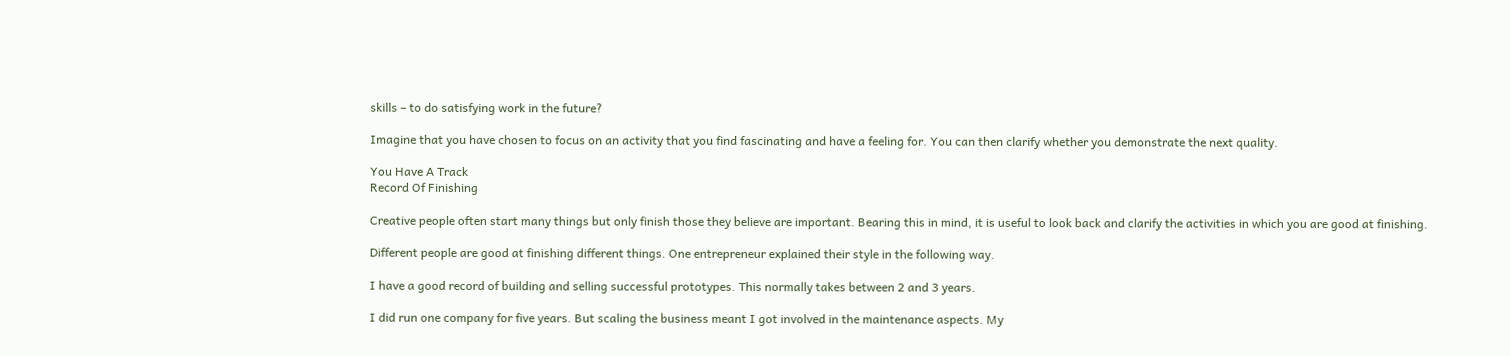skills – to do satisfying work in the future?

Imagine that you have chosen to focus on an activity that you find fascinating and have a feeling for. You can then clarify whether you demonstrate the next quality.

You Have A Track
Record Of Finishing

Creative people often start many things but only finish those they believe are important. Bearing this in mind, it is useful to look back and clarify the activities in which you are good at finishing.

Different people are good at finishing different things. One entrepreneur explained their style in the following way.

I have a good record of building and selling successful prototypes. This normally takes between 2 and 3 years.

I did run one company for five years. But scaling the business meant I got involved in the maintenance aspects. My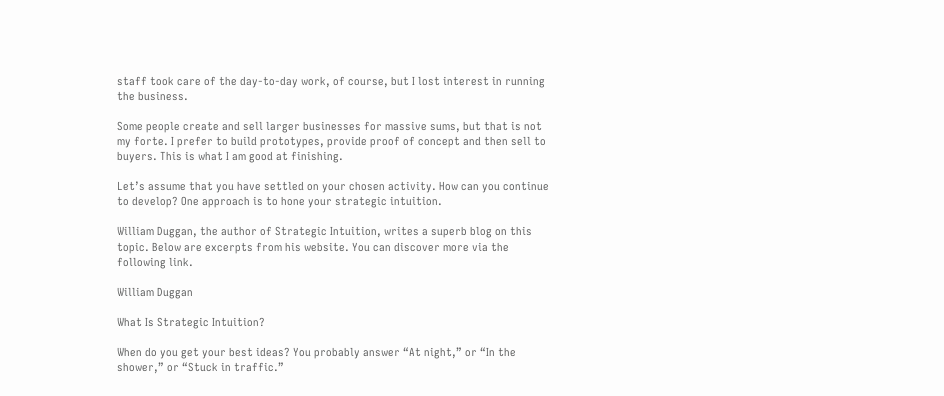staff took care of the day-to-day work, of course, but I lost interest in running the business.

Some people create and sell larger businesses for massive sums, but that is not my forte. I prefer to build prototypes, provide proof of concept and then sell to buyers. This is what I am good at finishing.

Let’s assume that you have settled on your chosen activity. How can you continue to develop? One approach is to hone your strategic intuition.

William Duggan, the author of Strategic Intuition, writes a superb blog on this topic. Below are excerpts from his website. You can discover more via the following link.

William Duggan

What Is Strategic Intuition?

When do you get your best ideas? You probably answer “At night,” or “In the shower,” or “Stuck in traffic.”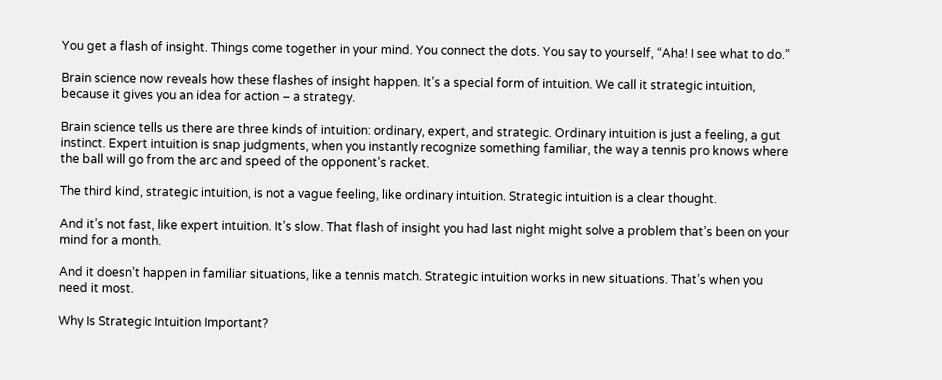You get a flash of insight. Things come together in your mind. You connect the dots. You say to yourself, “Aha! I see what to do.”

Brain science now reveals how these flashes of insight happen. It’s a special form of intuition. We call it strategic intuition, because it gives you an idea for action – a strategy.

Brain science tells us there are three kinds of intuition: ordinary, expert, and strategic. Ordinary intuition is just a feeling, a gut instinct. Expert intuition is snap judgments, when you instantly recognize something familiar, the way a tennis pro knows where the ball will go from the arc and speed of the opponent’s racket.

The third kind, strategic intuition, is not a vague feeling, like ordinary intuition. Strategic intuition is a clear thought.

And it’s not fast, like expert intuition. It’s slow. That flash of insight you had last night might solve a problem that’s been on your mind for a month.

And it doesn’t happen in familiar situations, like a tennis match. Strategic intuition works in new situations. That’s when you need it most.

Why Is Strategic Intuition Important?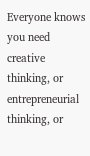Everyone knows you need creative thinking, or entrepreneurial thinking, or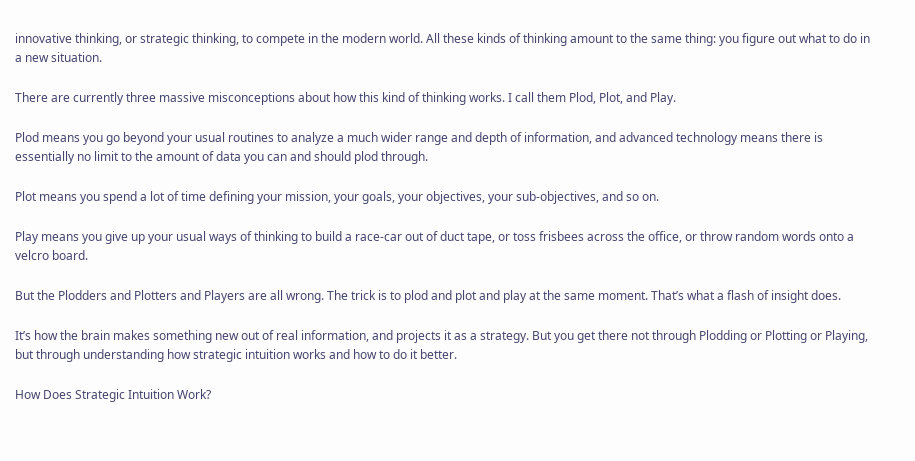innovative thinking, or strategic thinking, to compete in the modern world. All these kinds of thinking amount to the same thing: you figure out what to do in a new situation.

There are currently three massive misconceptions about how this kind of thinking works. I call them Plod, Plot, and Play.

Plod means you go beyond your usual routines to analyze a much wider range and depth of information, and advanced technology means there is essentially no limit to the amount of data you can and should plod through.

Plot means you spend a lot of time defining your mission, your goals, your objectives, your sub-objectives, and so on.

Play means you give up your usual ways of thinking to build a race-car out of duct tape, or toss frisbees across the office, or throw random words onto a velcro board.

But the Plodders and Plotters and Players are all wrong. The trick is to plod and plot and play at the same moment. That’s what a flash of insight does.

It’s how the brain makes something new out of real information, and projects it as a strategy. But you get there not through Plodding or Plotting or Playing, but through understanding how strategic intuition works and how to do it better.

How Does Strategic Intuition Work?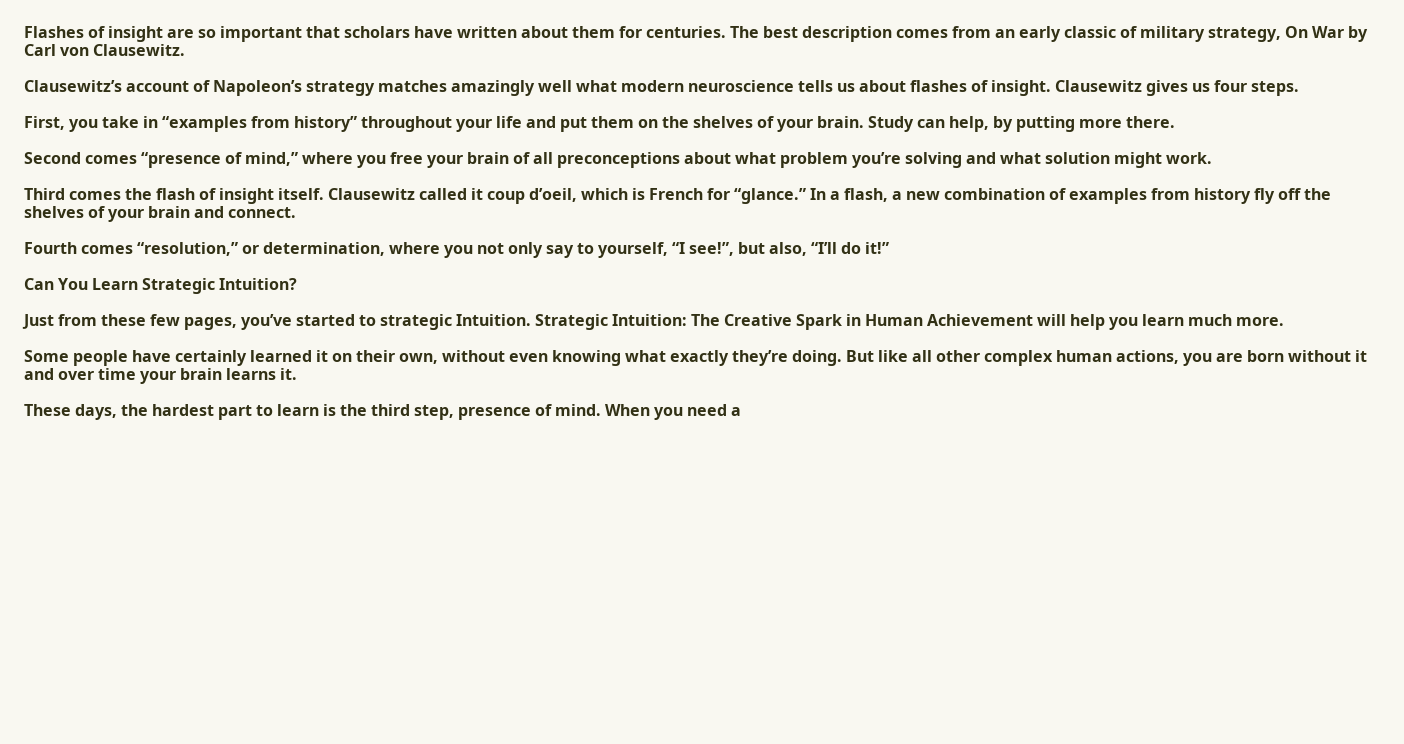Flashes of insight are so important that scholars have written about them for centuries. The best description comes from an early classic of military strategy, On War by Carl von Clausewitz.

Clausewitz’s account of Napoleon’s strategy matches amazingly well what modern neuroscience tells us about flashes of insight. Clausewitz gives us four steps.

First, you take in “examples from history” throughout your life and put them on the shelves of your brain. Study can help, by putting more there.

Second comes “presence of mind,” where you free your brain of all preconceptions about what problem you’re solving and what solution might work.

Third comes the flash of insight itself. Clausewitz called it coup d’oeil, which is French for “glance.” In a flash, a new combination of examples from history fly off the shelves of your brain and connect.

Fourth comes “resolution,” or determination, where you not only say to yourself, “I see!”, but also, “I’ll do it!”

Can You Learn Strategic Intuition?

Just from these few pages, you’ve started to strategic Intuition. Strategic Intuition: The Creative Spark in Human Achievement will help you learn much more.

Some people have certainly learned it on their own, without even knowing what exactly they’re doing. But like all other complex human actions, you are born without it and over time your brain learns it.

These days, the hardest part to learn is the third step, presence of mind. When you need a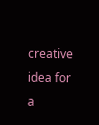creative idea for a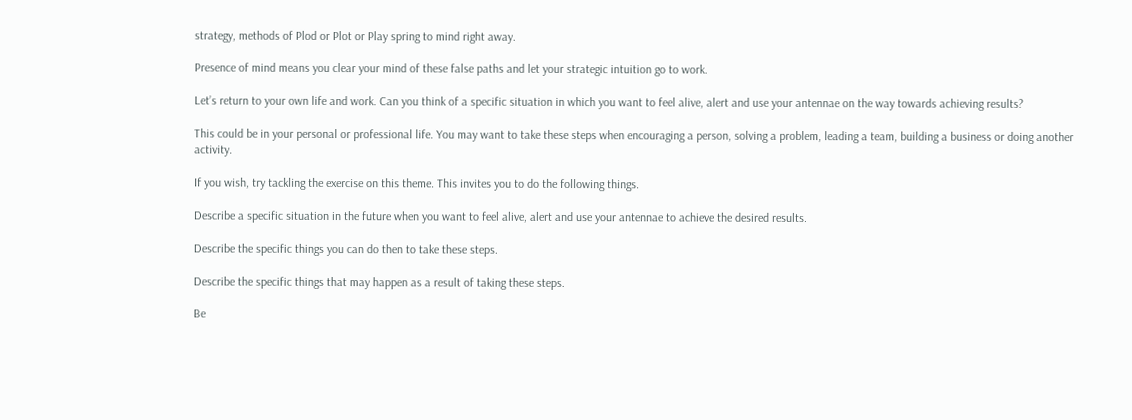strategy, methods of Plod or Plot or Play spring to mind right away.

Presence of mind means you clear your mind of these false paths and let your strategic intuition go to work.

Let’s return to your own life and work. Can you think of a specific situation in which you want to feel alive, alert and use your antennae on the way towards achieving results?

This could be in your personal or professional life. You may want to take these steps when encouraging a person, solving a problem, leading a team, building a business or doing another activity.

If you wish, try tackling the exercise on this theme. This invites you to do the following things.

Describe a specific situation in the future when you want to feel alive, alert and use your antennae to achieve the desired results.

Describe the specific things you can do then to take these steps.

Describe the specific things that may happen as a result of taking these steps.

Be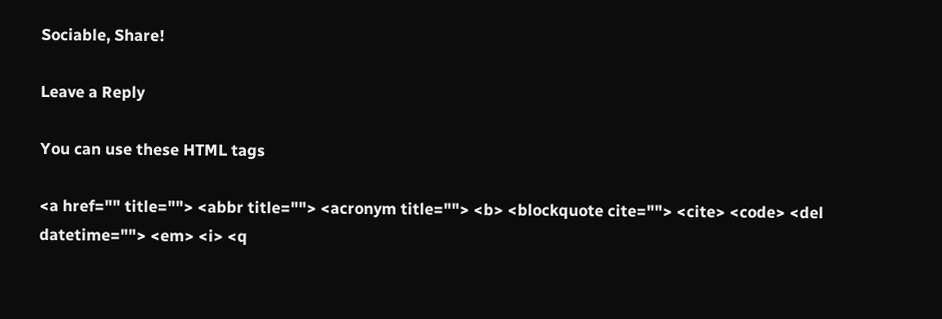Sociable, Share!

Leave a Reply

You can use these HTML tags

<a href="" title=""> <abbr title=""> <acronym title=""> <b> <blockquote cite=""> <cite> <code> <del datetime=""> <em> <i> <q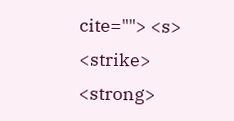cite=""> <s> <strike> <strong>